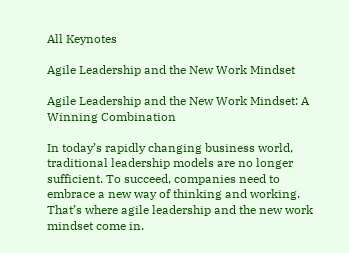All Keynotes

Agile Leadership and the New Work Mindset

Agile Leadership and the New Work Mindset: A Winning Combination

In today’s rapidly changing business world, traditional leadership models are no longer sufficient. To succeed, companies need to embrace a new way of thinking and working. That’s where agile leadership and the new work mindset come in.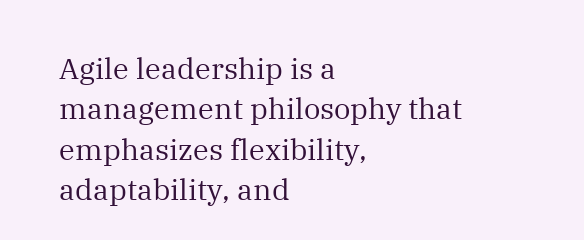Agile leadership is a management philosophy that emphasizes flexibility, adaptability, and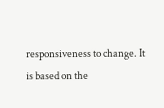responsiveness to change. It is based on the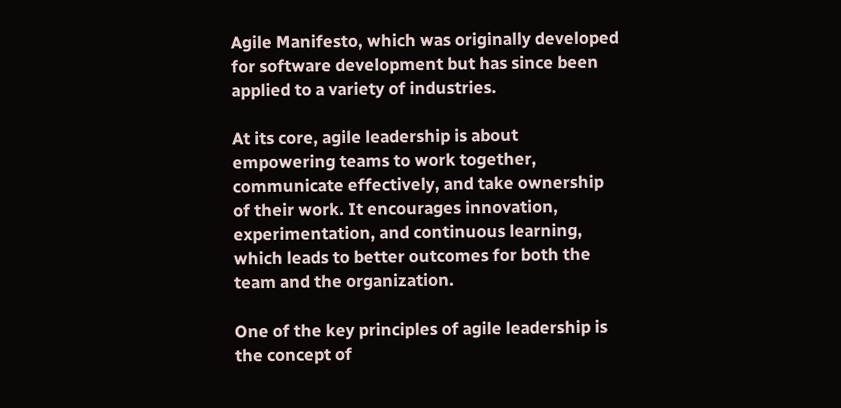Agile Manifesto, which was originally developed for software development but has since been applied to a variety of industries.

At its core, agile leadership is about empowering teams to work together, communicate effectively, and take ownership of their work. It encourages innovation, experimentation, and continuous learning, which leads to better outcomes for both the team and the organization.

One of the key principles of agile leadership is the concept of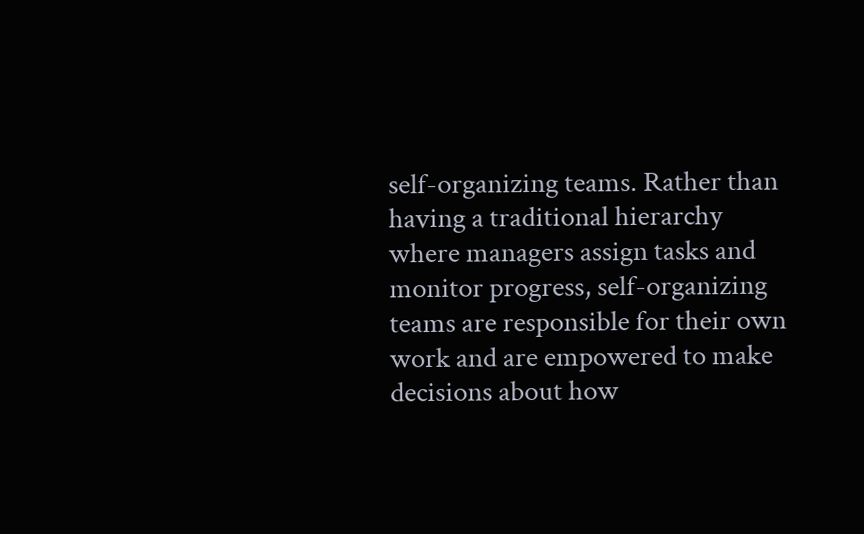self-organizing teams. Rather than having a traditional hierarchy where managers assign tasks and monitor progress, self-organizing teams are responsible for their own work and are empowered to make decisions about how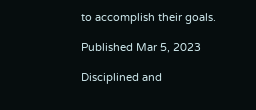to accomplish their goals.

Published Mar 5, 2023

Disciplined and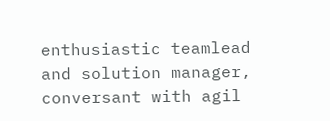enthusiastic teamlead and solution manager, conversant with agil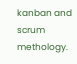kanban and scrum methology.